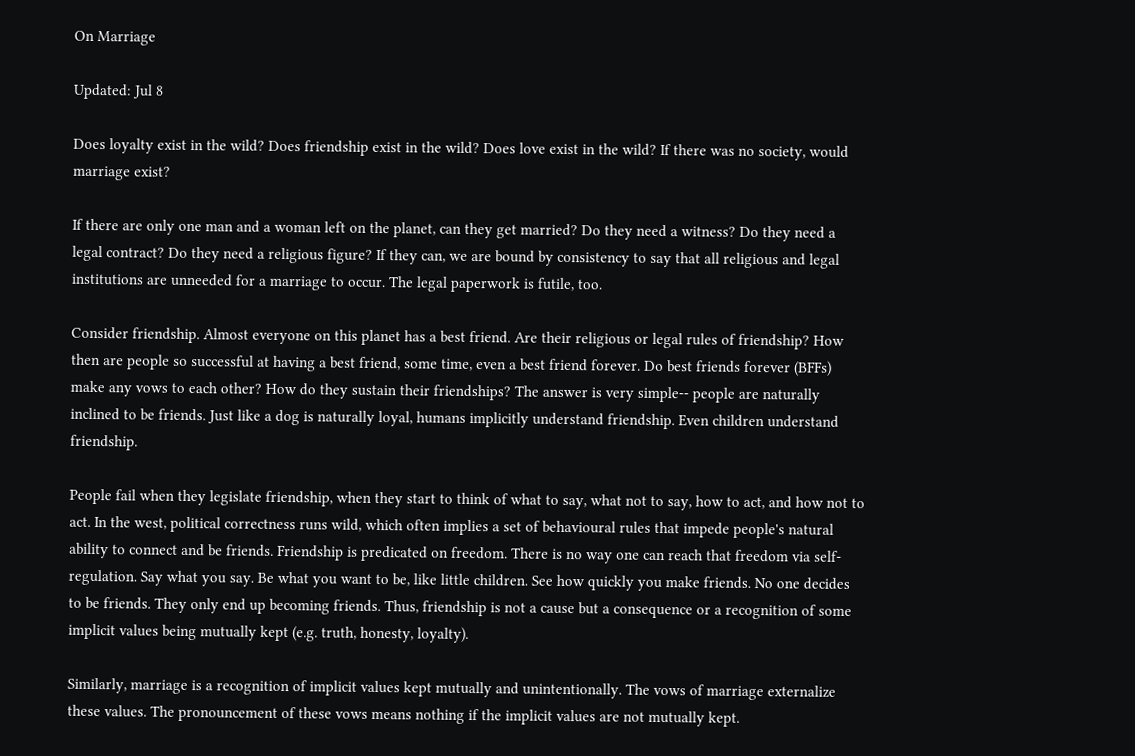On Marriage

Updated: Jul 8

Does loyalty exist in the wild? Does friendship exist in the wild? Does love exist in the wild? If there was no society, would marriage exist?

If there are only one man and a woman left on the planet, can they get married? Do they need a witness? Do they need a legal contract? Do they need a religious figure? If they can, we are bound by consistency to say that all religious and legal institutions are unneeded for a marriage to occur. The legal paperwork is futile, too.

Consider friendship. Almost everyone on this planet has a best friend. Are their religious or legal rules of friendship? How then are people so successful at having a best friend, some time, even a best friend forever. Do best friends forever (BFFs) make any vows to each other? How do they sustain their friendships? The answer is very simple-- people are naturally inclined to be friends. Just like a dog is naturally loyal, humans implicitly understand friendship. Even children understand friendship.

People fail when they legislate friendship, when they start to think of what to say, what not to say, how to act, and how not to act. In the west, political correctness runs wild, which often implies a set of behavioural rules that impede people's natural ability to connect and be friends. Friendship is predicated on freedom. There is no way one can reach that freedom via self-regulation. Say what you say. Be what you want to be, like little children. See how quickly you make friends. No one decides to be friends. They only end up becoming friends. Thus, friendship is not a cause but a consequence or a recognition of some implicit values being mutually kept (e.g. truth, honesty, loyalty).

Similarly, marriage is a recognition of implicit values kept mutually and unintentionally. The vows of marriage externalize these values. The pronouncement of these vows means nothing if the implicit values are not mutually kept.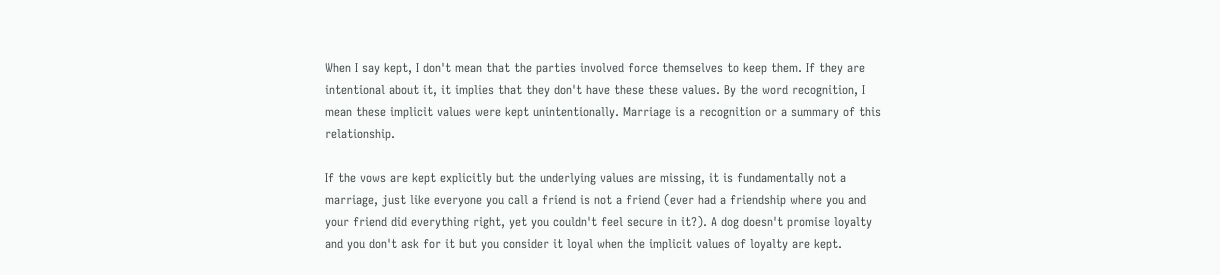When I say kept, I don't mean that the parties involved force themselves to keep them. If they are intentional about it, it implies that they don't have these these values. By the word recognition, I mean these implicit values were kept unintentionally. Marriage is a recognition or a summary of this relationship.

If the vows are kept explicitly but the underlying values are missing, it is fundamentally not a marriage, just like everyone you call a friend is not a friend (ever had a friendship where you and your friend did everything right, yet you couldn't feel secure in it?). A dog doesn't promise loyalty and you don't ask for it but you consider it loyal when the implicit values of loyalty are kept.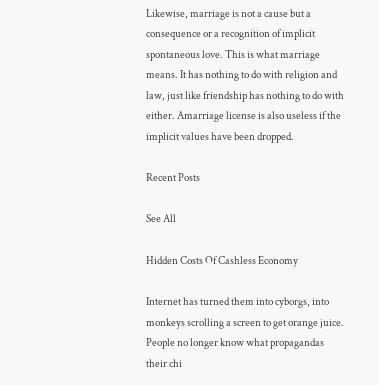Likewise, marriage is not a cause but a consequence or a recognition of implicit spontaneous love. This is what marriage means. It has nothing to do with religion and law, just like friendship has nothing to do with either. Amarriage license is also useless if the implicit values have been dropped.

Recent Posts

See All

Hidden Costs Of Cashless Economy

Internet has turned them into cyborgs, into monkeys scrolling a screen to get orange juice. People no longer know what propagandas their chi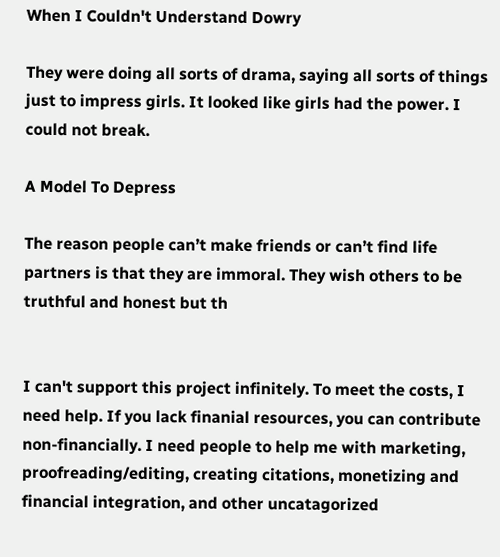When I Couldn't Understand Dowry

They were doing all sorts of drama, saying all sorts of things just to impress girls. It looked like girls had the power. I could not break.

A Model To Depress

The reason people can’t make friends or can’t find life partners is that they are immoral. They wish others to be truthful and honest but th


I can't support this project infinitely. To meet the costs, I need help. If you lack finanial resources, you can contribute non-financially. I need people to help me with marketing, proofreading/editing, creating citations, monetizing and financial integration, and other uncatagorized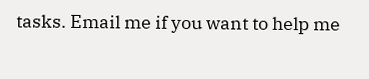tasks. Email me if you want to help me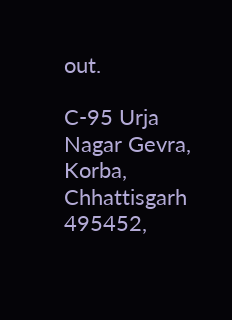out.

C-95 Urja Nagar Gevra, Korba, Chhattisgarh 495452,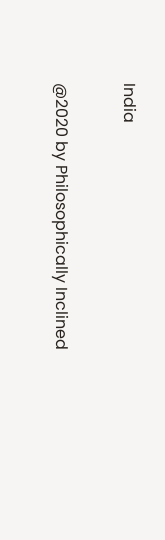India

@2020 by Philosophically Inclined